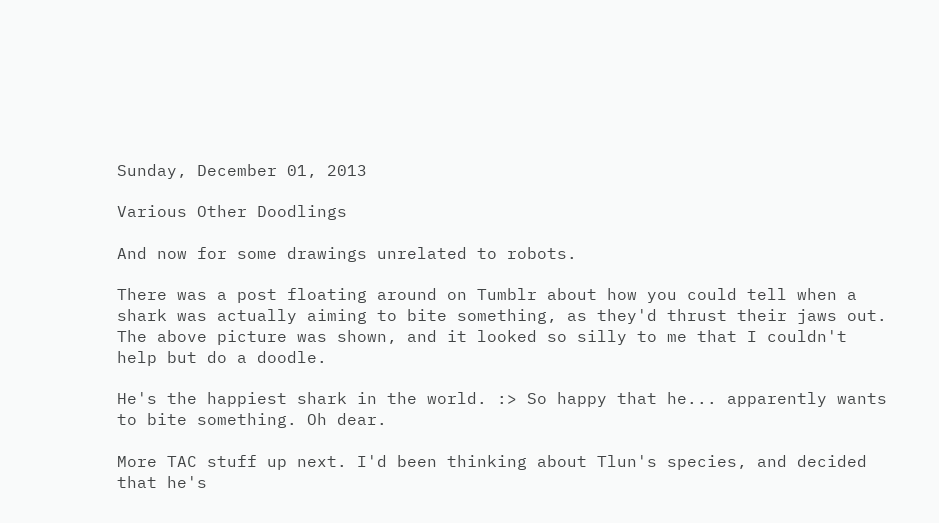Sunday, December 01, 2013

Various Other Doodlings

And now for some drawings unrelated to robots.

There was a post floating around on Tumblr about how you could tell when a shark was actually aiming to bite something, as they'd thrust their jaws out. The above picture was shown, and it looked so silly to me that I couldn't help but do a doodle.

He's the happiest shark in the world. :> So happy that he... apparently wants to bite something. Oh dear.

More TAC stuff up next. I'd been thinking about Tlun's species, and decided that he's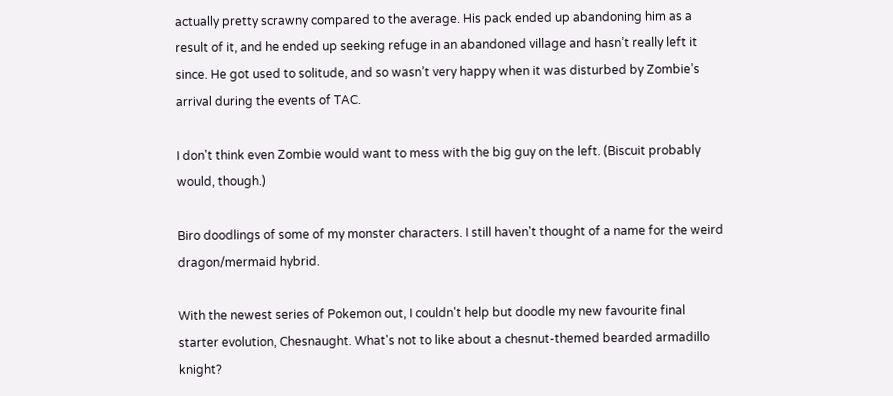actually pretty scrawny compared to the average. His pack ended up abandoning him as a result of it, and he ended up seeking refuge in an abandoned village and hasn’t really left it since. He got used to solitude, and so wasn’t very happy when it was disturbed by Zombie’s arrival during the events of TAC.

I don't think even Zombie would want to mess with the big guy on the left. (Biscuit probably would, though.)

Biro doodlings of some of my monster characters. I still haven't thought of a name for the weird dragon/mermaid hybrid.

With the newest series of Pokemon out, I couldn't help but doodle my new favourite final starter evolution, Chesnaught. What's not to like about a chesnut-themed bearded armadillo knight?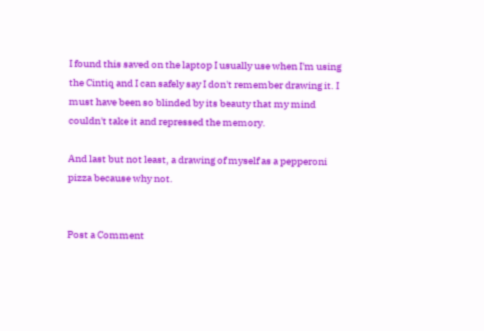I found this saved on the laptop I usually use when I'm using the Cintiq and I can safely say I don't remember drawing it. I must have been so blinded by its beauty that my mind couldn't take it and repressed the memory.

And last but not least, a drawing of myself as a pepperoni pizza because why not.


Post a Comment